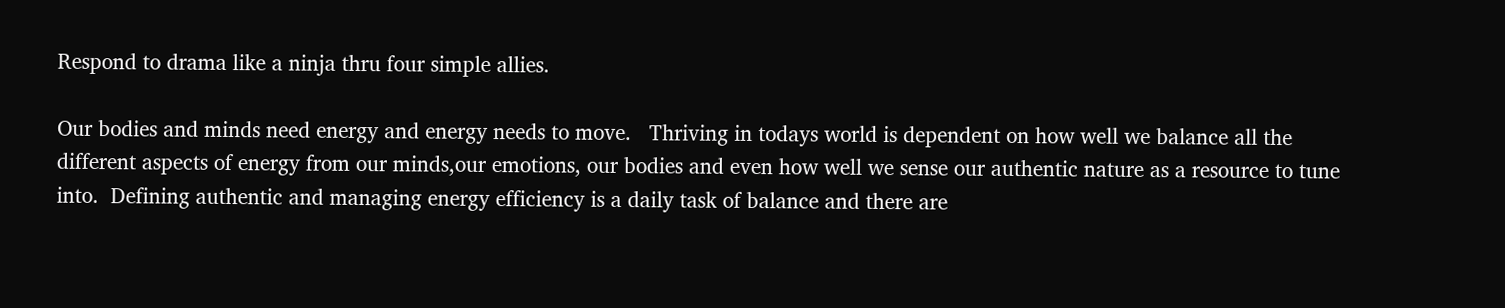Respond to drama like a ninja thru four simple allies.

Our bodies and minds need energy and energy needs to move.   Thriving in todays world is dependent on how well we balance all the different aspects of energy from our minds,our emotions, our bodies and even how well we sense our authentic nature as a resource to tune into.  Defining authentic and managing energy efficiency is a daily task of balance and there are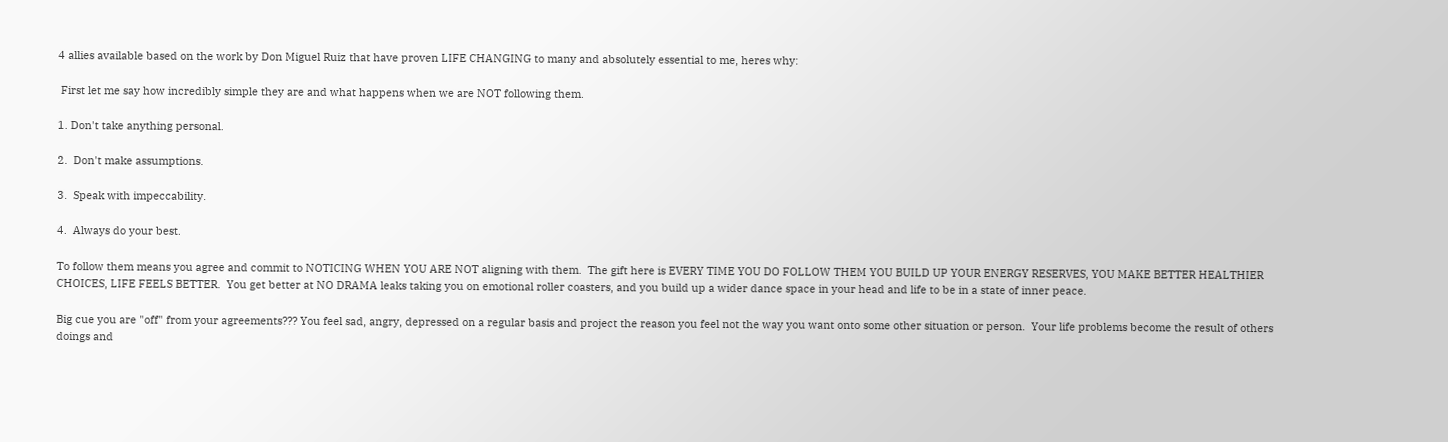4 allies available based on the work by Don Miguel Ruiz that have proven LIFE CHANGING to many and absolutely essential to me, heres why:

 First let me say how incredibly simple they are and what happens when we are NOT following them.

1. Don't take anything personal.

2.  Don't make assumptions.

3.  Speak with impeccability.

4.  Always do your best.

To follow them means you agree and commit to NOTICING WHEN YOU ARE NOT aligning with them.  The gift here is EVERY TIME YOU DO FOLLOW THEM YOU BUILD UP YOUR ENERGY RESERVES, YOU MAKE BETTER HEALTHIER CHOICES, LIFE FEELS BETTER.  You get better at NO DRAMA leaks taking you on emotional roller coasters, and you build up a wider dance space in your head and life to be in a state of inner peace.

Big cue you are "off" from your agreements??? You feel sad, angry, depressed on a regular basis and project the reason you feel not the way you want onto some other situation or person.  Your life problems become the result of others doings and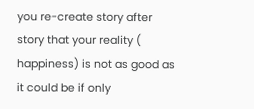you re-create story after story that your reality ( happiness) is not as good as it could be if only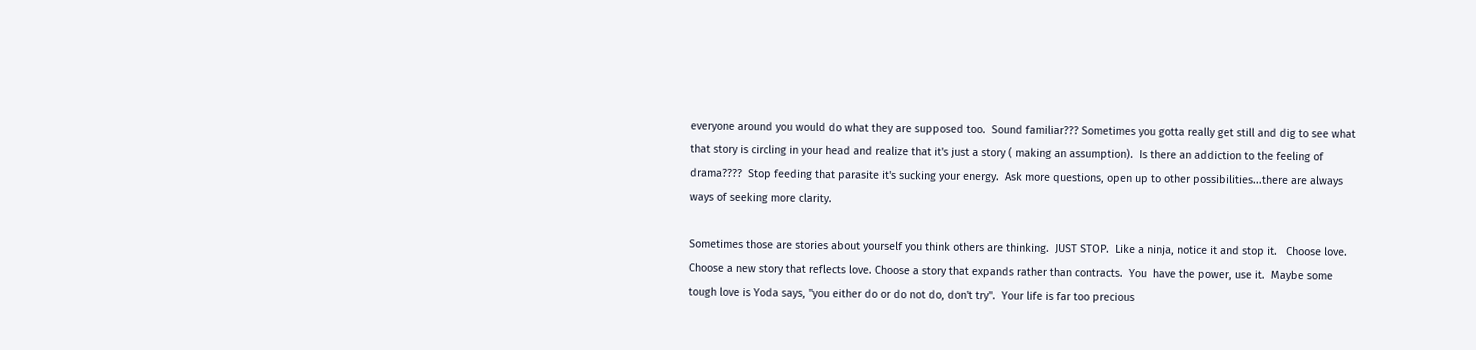everyone around you would do what they are supposed too.  Sound familiar??? Sometimes you gotta really get still and dig to see what that story is circling in your head and realize that it's just a story ( making an assumption).  Is there an addiction to the feeling of drama????  Stop feeding that parasite it's sucking your energy.  Ask more questions, open up to other possibilities...there are always ways of seeking more clarity.

Sometimes those are stories about yourself you think others are thinking.  JUST STOP.  Like a ninja, notice it and stop it.   Choose love.  Choose a new story that reflects love. Choose a story that expands rather than contracts.  You  have the power, use it.  Maybe some tough love is Yoda says, "you either do or do not do, don't try".  Your life is far too precious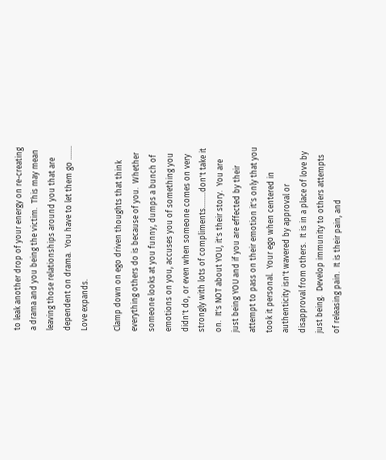to leak another drop of your energy on re-creating a drama and you being the victim.  This may mean leaving those relationships around you that are dependent on drama.  You have to let them go .......  Love expands.

Clamp down on ego driven thoughts that think everything others do is because of you.  Whether someone looks at you funny, dumps a bunch of emotions on you, accuses you of something you didn't do, or even when someone comes on very strongly with lots of compliments........don't take it on.  It's NOT about YOU, it's their story.  You are just being YOU and if you are effected by their attempt to pass on their emotion it's only that you took it personal.  Your ego when centered in authenticity isn't wavered by approval or disapproval from others.  It is in a place of love by just being.  Develop immunity to others attempts of releasing pain.  It is their pain, and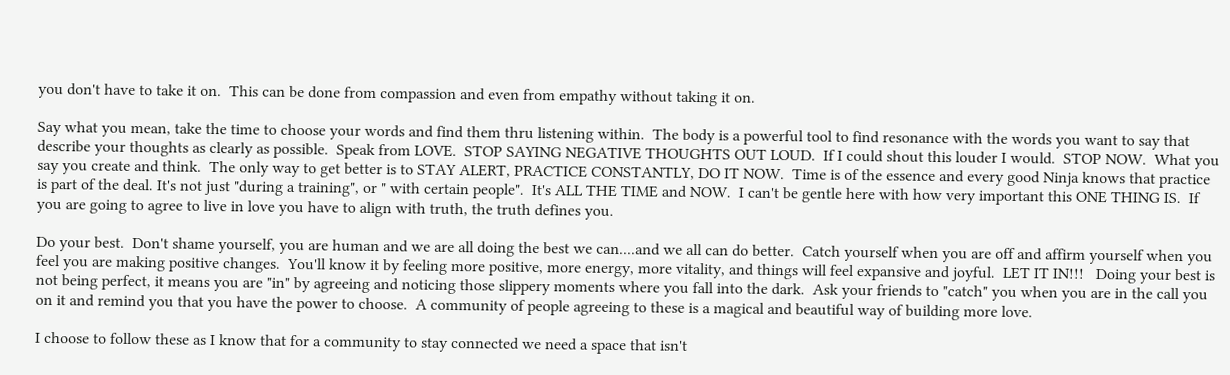you don't have to take it on.  This can be done from compassion and even from empathy without taking it on.

Say what you mean, take the time to choose your words and find them thru listening within.  The body is a powerful tool to find resonance with the words you want to say that describe your thoughts as clearly as possible.  Speak from LOVE.  STOP SAYING NEGATIVE THOUGHTS OUT LOUD.  If I could shout this louder I would.  STOP NOW.  What you say you create and think.  The only way to get better is to STAY ALERT, PRACTICE CONSTANTLY, DO IT NOW.  Time is of the essence and every good Ninja knows that practice is part of the deal. It's not just "during a training", or " with certain people".  It's ALL THE TIME and NOW.  I can't be gentle here with how very important this ONE THING IS.  If you are going to agree to live in love you have to align with truth, the truth defines you.

Do your best.  Don't shame yourself, you are human and we are all doing the best we can....and we all can do better.  Catch yourself when you are off and affirm yourself when you feel you are making positive changes.  You'll know it by feeling more positive, more energy, more vitality, and things will feel expansive and joyful.  LET IT IN!!!   Doing your best is not being perfect, it means you are "in" by agreeing and noticing those slippery moments where you fall into the dark.  Ask your friends to "catch" you when you are in the call you on it and remind you that you have the power to choose.  A community of people agreeing to these is a magical and beautiful way of building more love.

I choose to follow these as I know that for a community to stay connected we need a space that isn't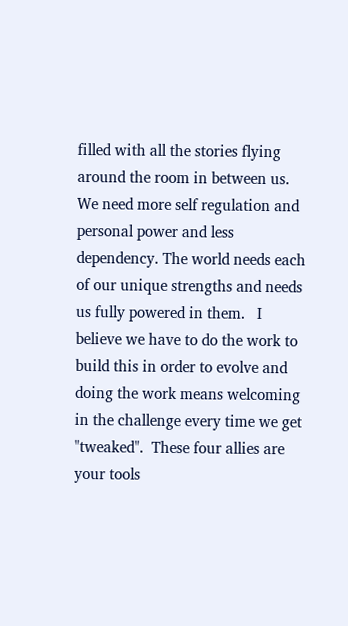filled with all the stories flying around the room in between us.  We need more self regulation and personal power and less dependency. The world needs each of our unique strengths and needs us fully powered in them.   I believe we have to do the work to build this in order to evolve and doing the work means welcoming in the challenge every time we get "tweaked".  These four allies are your tools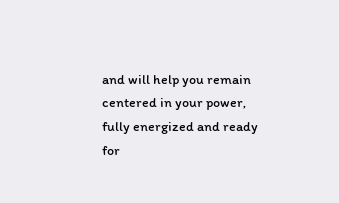and will help you remain centered in your power, fully energized and ready for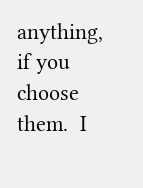anything,  if you choose them.  I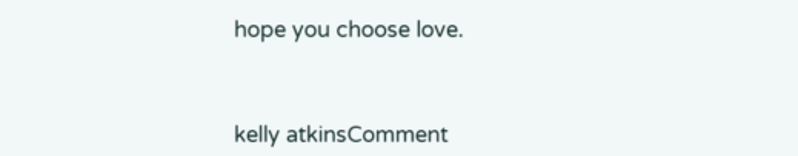hope you choose love.



kelly atkinsComment